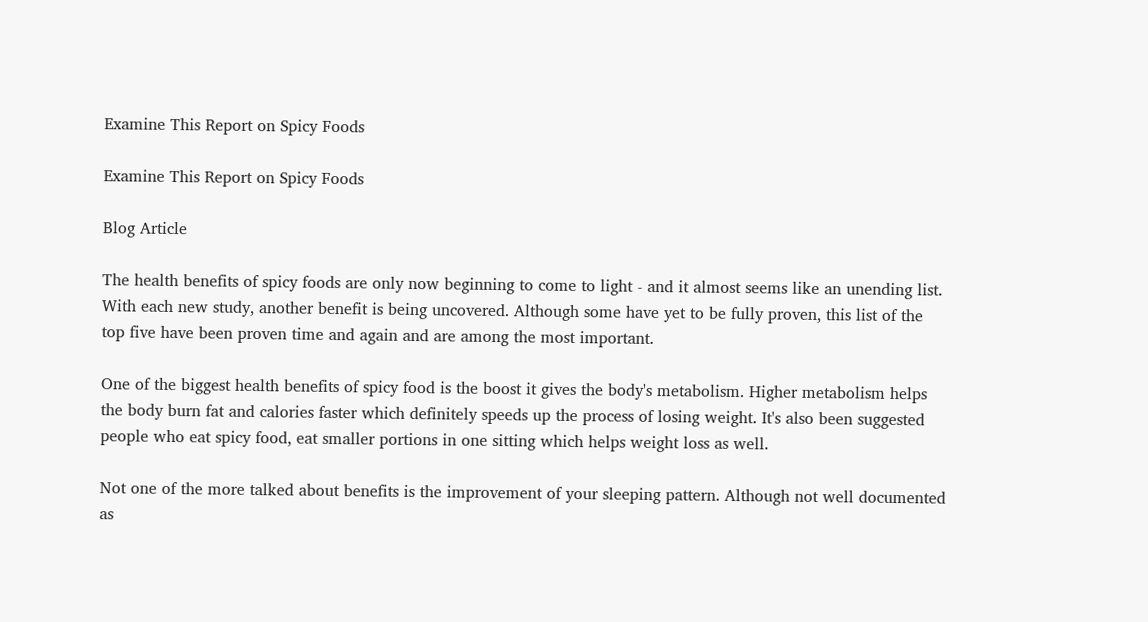Examine This Report on Spicy Foods

Examine This Report on Spicy Foods

Blog Article

The health benefits of spicy foods are only now beginning to come to light - and it almost seems like an unending list. With each new study, another benefit is being uncovered. Although some have yet to be fully proven, this list of the top five have been proven time and again and are among the most important.

One of the biggest health benefits of spicy food is the boost it gives the body's metabolism. Higher metabolism helps the body burn fat and calories faster which definitely speeds up the process of losing weight. It's also been suggested people who eat spicy food, eat smaller portions in one sitting which helps weight loss as well.

Not one of the more talked about benefits is the improvement of your sleeping pattern. Although not well documented as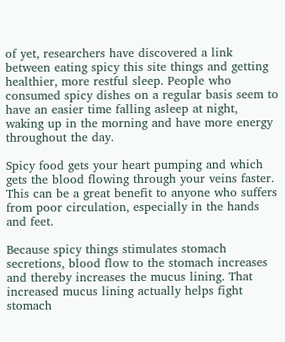of yet, researchers have discovered a link between eating spicy this site things and getting healthier, more restful sleep. People who consumed spicy dishes on a regular basis seem to have an easier time falling asleep at night, waking up in the morning and have more energy throughout the day.

Spicy food gets your heart pumping and which gets the blood flowing through your veins faster. This can be a great benefit to anyone who suffers from poor circulation, especially in the hands and feet.

Because spicy things stimulates stomach secretions, blood flow to the stomach increases and thereby increases the mucus lining. That increased mucus lining actually helps fight stomach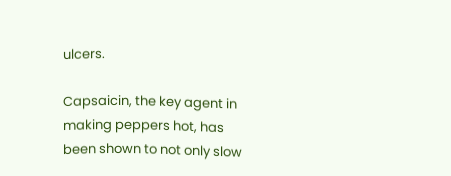ulcers.

Capsaicin, the key agent in making peppers hot, has been shown to not only slow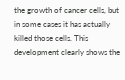the growth of cancer cells, but in some cases it has actually killed those cells. This development clearly shows the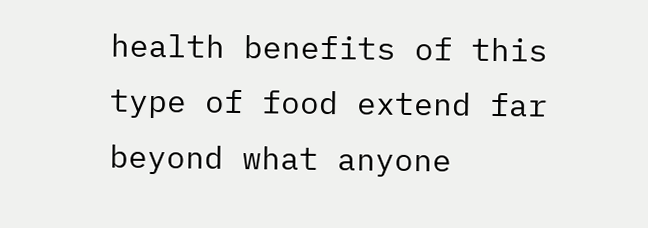health benefits of this type of food extend far beyond what anyone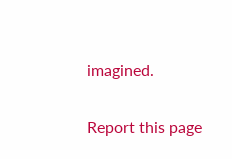imagined.

Report this page